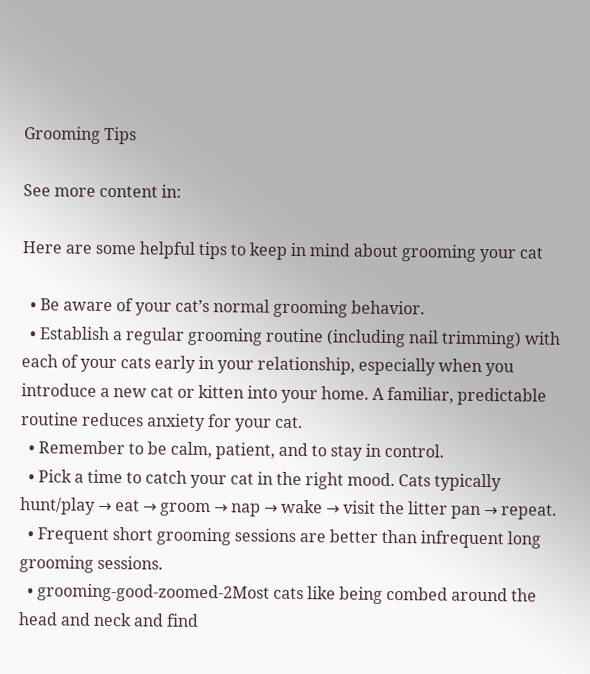Grooming Tips

See more content in:

Here are some helpful tips to keep in mind about grooming your cat

  • Be aware of your cat’s normal grooming behavior.
  • Establish a regular grooming routine (including nail trimming) with each of your cats early in your relationship, especially when you introduce a new cat or kitten into your home. A familiar, predictable routine reduces anxiety for your cat.
  • Remember to be calm, patient, and to stay in control.
  • Pick a time to catch your cat in the right mood. Cats typically hunt/play → eat → groom → nap → wake → visit the litter pan → repeat.
  • Frequent short grooming sessions are better than infrequent long grooming sessions.
  • grooming-good-zoomed-2Most cats like being combed around the head and neck and find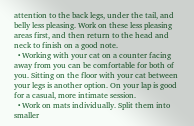attention to the back legs, under the tail, and belly less pleasing. Work on these less pleasing areas first, and then return to the head and neck to finish on a good note.
  • Working with your cat on a counter facing away from you can be comfortable for both of you. Sitting on the floor with your cat between your legs is another option. On your lap is good for a casual, more intimate session.
  • Work on mats individually. Split them into smaller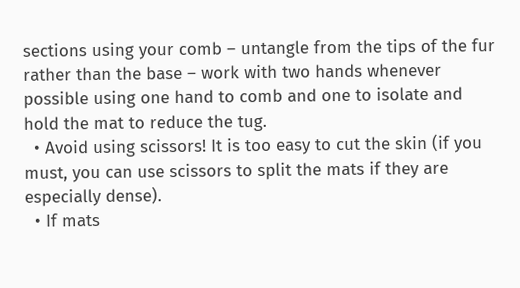sections using your comb – untangle from the tips of the fur rather than the base – work with two hands whenever possible using one hand to comb and one to isolate and hold the mat to reduce the tug.
  • Avoid using scissors! It is too easy to cut the skin (if you must, you can use scissors to split the mats if they are especially dense).
  • If mats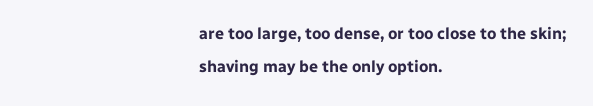are too large, too dense, or too close to the skin; shaving may be the only option.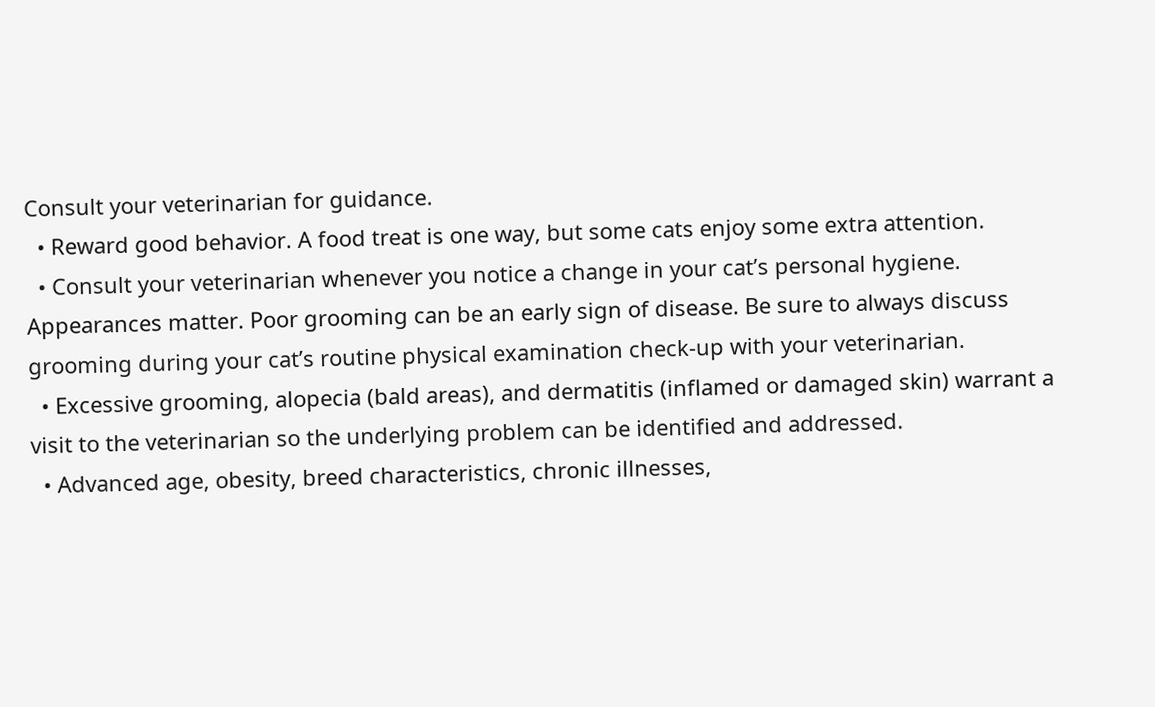Consult your veterinarian for guidance.
  • Reward good behavior. A food treat is one way, but some cats enjoy some extra attention.
  • Consult your veterinarian whenever you notice a change in your cat’s personal hygiene. Appearances matter. Poor grooming can be an early sign of disease. Be sure to always discuss grooming during your cat’s routine physical examination check-up with your veterinarian.
  • Excessive grooming, alopecia (bald areas), and dermatitis (inflamed or damaged skin) warrant a visit to the veterinarian so the underlying problem can be identified and addressed.
  • Advanced age, obesity, breed characteristics, chronic illnesses,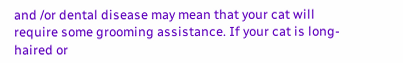and /or dental disease may mean that your cat will require some grooming assistance. If your cat is long-haired or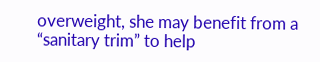overweight, she may benefit from a “sanitary trim” to help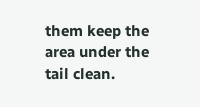them keep the area under the tail clean.